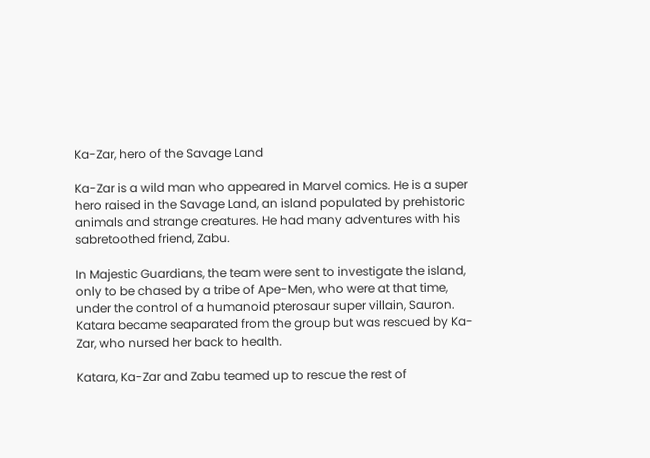Ka-Zar, hero of the Savage Land

Ka-Zar is a wild man who appeared in Marvel comics. He is a super hero raised in the Savage Land, an island populated by prehistoric animals and strange creatures. He had many adventures with his sabretoothed friend, Zabu.

In Majestic Guardians, the team were sent to investigate the island, only to be chased by a tribe of Ape-Men, who were at that time, under the control of a humanoid pterosaur super villain, Sauron. Katara became seaparated from the group but was rescued by Ka-Zar, who nursed her back to health.

Katara, Ka-Zar and Zabu teamed up to rescue the rest of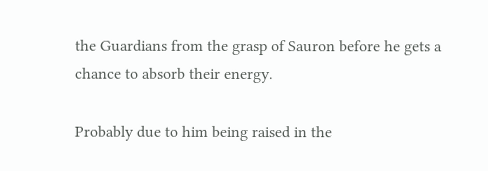the Guardians from the grasp of Sauron before he gets a chance to absorb their energy.

Probably due to him being raised in the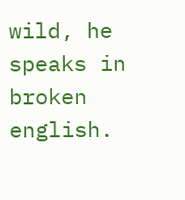wild, he speaks in broken english.